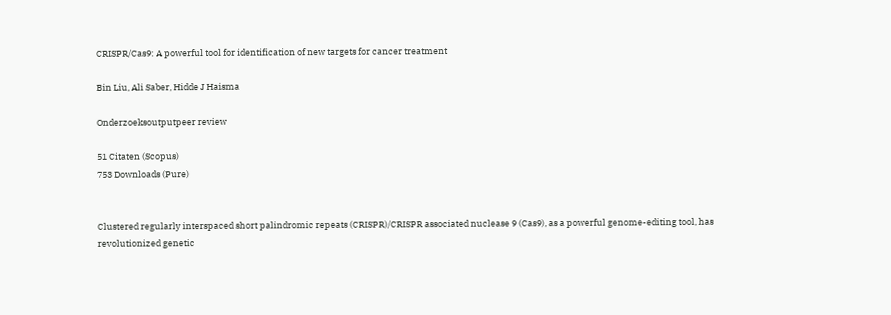CRISPR/Cas9: A powerful tool for identification of new targets for cancer treatment

Bin Liu, Ali Saber, Hidde J Haisma

Onderzoeksoutputpeer review

51 Citaten (Scopus)
753 Downloads (Pure)


Clustered regularly interspaced short palindromic repeats (CRISPR)/CRISPR associated nuclease 9 (Cas9), as a powerful genome-editing tool, has revolutionized genetic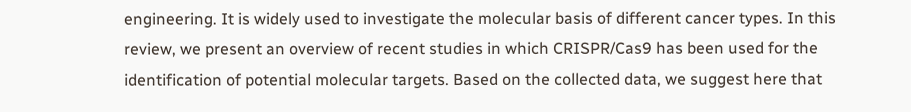engineering. It is widely used to investigate the molecular basis of different cancer types. In this review, we present an overview of recent studies in which CRISPR/Cas9 has been used for the identification of potential molecular targets. Based on the collected data, we suggest here that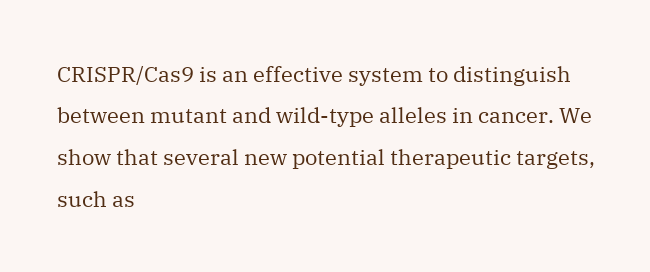CRISPR/Cas9 is an effective system to distinguish between mutant and wild-type alleles in cancer. We show that several new potential therapeutic targets, such as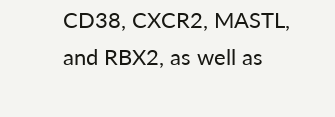CD38, CXCR2, MASTL, and RBX2, as well as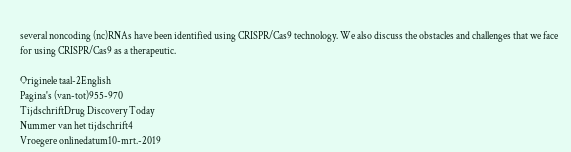several noncoding (nc)RNAs have been identified using CRISPR/Cas9 technology. We also discuss the obstacles and challenges that we face for using CRISPR/Cas9 as a therapeutic.

Originele taal-2English
Pagina's (van-tot)955-970
TijdschriftDrug Discovery Today
Nummer van het tijdschrift4
Vroegere onlinedatum10-mrt.-2019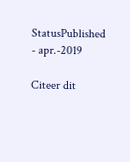StatusPublished - apr.-2019

Citeer dit